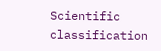Scientific classification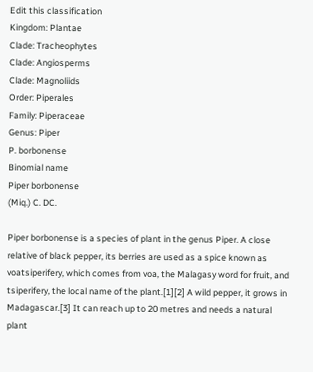Edit this classification
Kingdom: Plantae
Clade: Tracheophytes
Clade: Angiosperms
Clade: Magnoliids
Order: Piperales
Family: Piperaceae
Genus: Piper
P. borbonense
Binomial name
Piper borbonense
(Miq.) C. DC.

Piper borbonense is a species of plant in the genus Piper. A close relative of black pepper, its berries are used as a spice known as voatsiperifery, which comes from voa, the Malagasy word for fruit, and tsiperifery, the local name of the plant.[1][2] A wild pepper, it grows in Madagascar.[3] It can reach up to 20 metres and needs a natural plant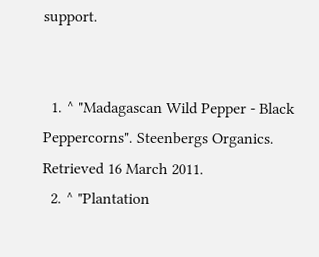support.


  1. ^ "Madagascan Wild Pepper - Black Peppercorns". Steenbergs Organics. Retrieved 16 March 2011.
  2. ^ "Plantation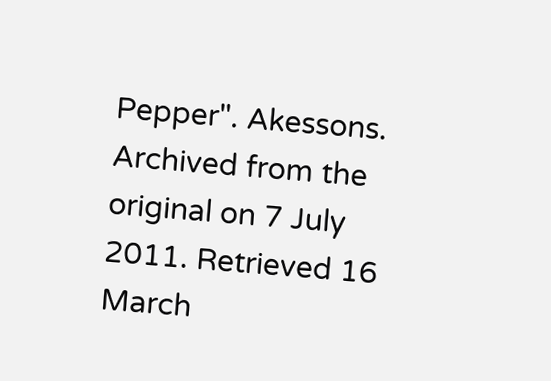Pepper". Akessons. Archived from the original on 7 July 2011. Retrieved 16 March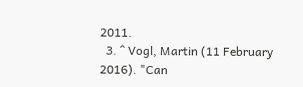2011.
  3. ^ Vogl, Martin (11 February 2016). "Can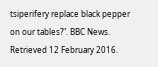tsiperifery replace black pepper on our tables?". BBC News. Retrieved 12 February 2016.